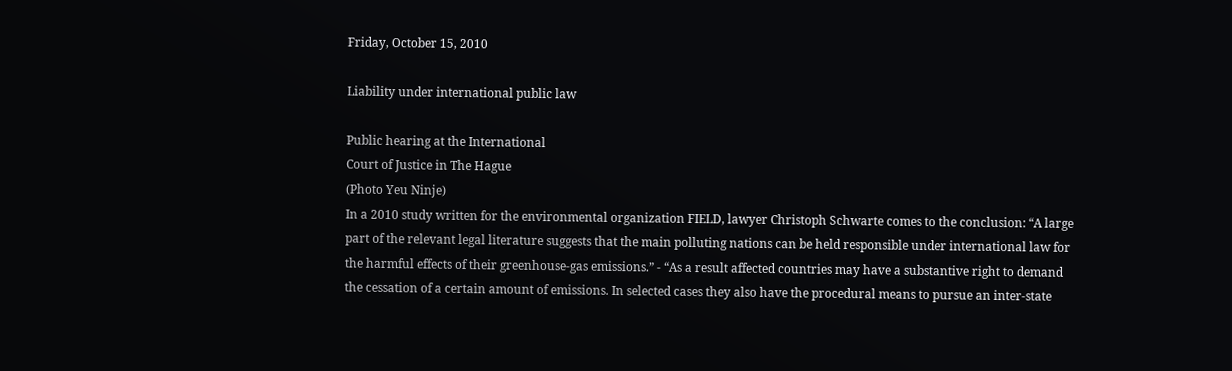Friday, October 15, 2010

Liability under international public law

Public hearing at the International
Court of Justice in The Hague
(Photo Yeu Ninje)
In a 2010 study written for the environmental organization FIELD, lawyer Christoph Schwarte comes to the conclusion: “A large part of the relevant legal literature suggests that the main polluting nations can be held responsible under international law for the harmful effects of their greenhouse-gas emissions.” - “As a result affected countries may have a substantive right to demand the cessation of a certain amount of emissions. In selected cases they also have the procedural means to pursue an inter-state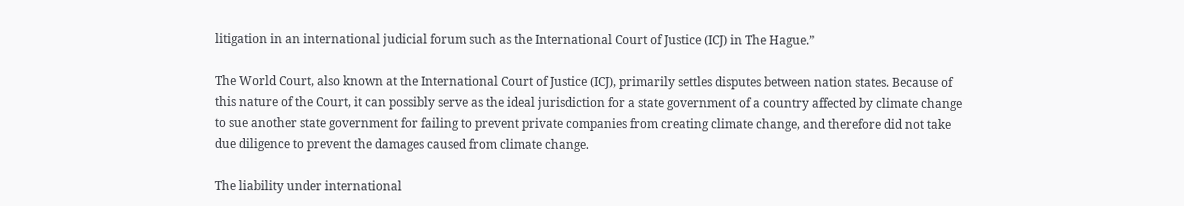litigation in an international judicial forum such as the International Court of Justice (ICJ) in The Hague.”

The World Court, also known at the International Court of Justice (ICJ), primarily settles disputes between nation states. Because of this nature of the Court, it can possibly serve as the ideal jurisdiction for a state government of a country affected by climate change to sue another state government for failing to prevent private companies from creating climate change, and therefore did not take due diligence to prevent the damages caused from climate change.

The liability under international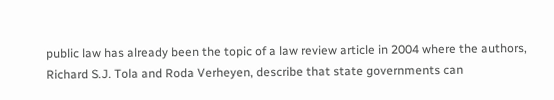public law has already been the topic of a law review article in 2004 where the authors, Richard S.J. Tola and Roda Verheyen, describe that state governments can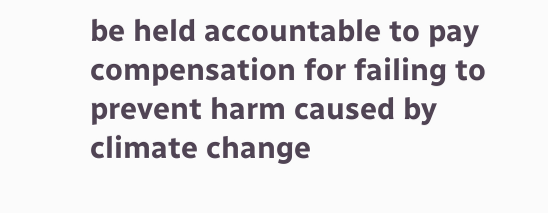be held accountable to pay compensation for failing to prevent harm caused by climate change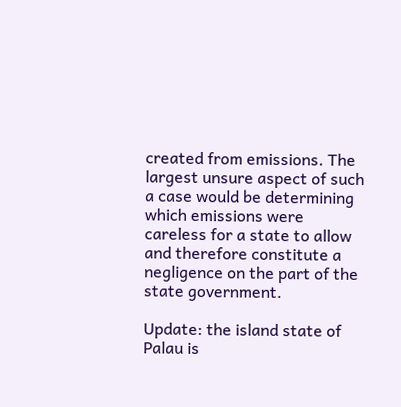created from emissions. The largest unsure aspect of such a case would be determining which emissions were careless for a state to allow and therefore constitute a negligence on the part of the state government.

Update: the island state of Palau is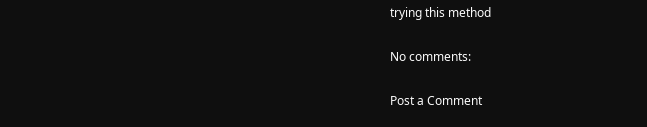trying this method

No comments:

Post a Comment